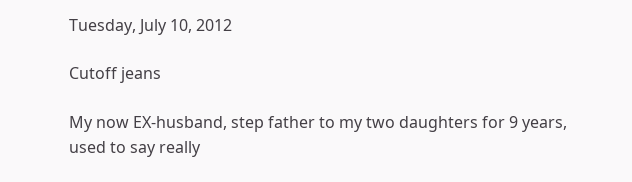Tuesday, July 10, 2012

Cutoff jeans

My now EX-husband, step father to my two daughters for 9 years, used to say really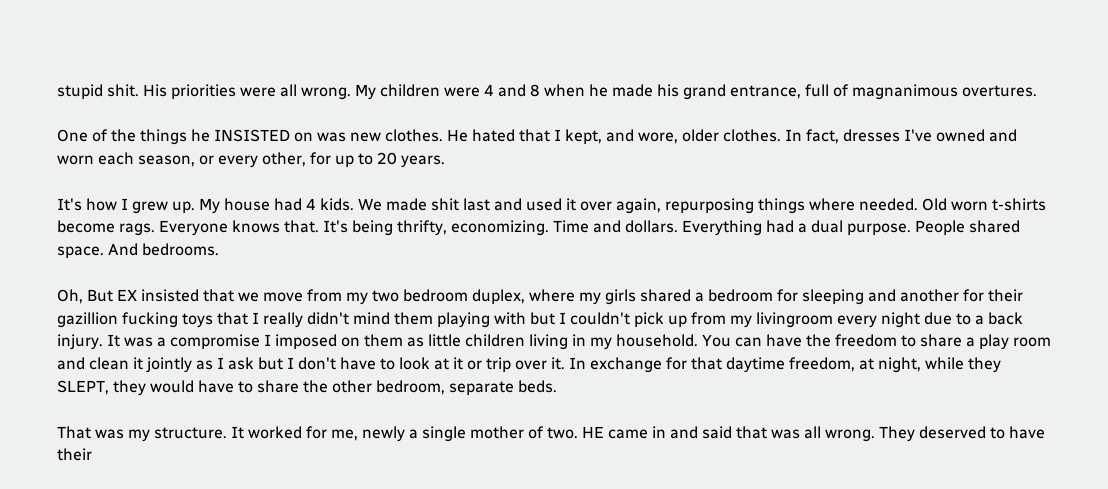stupid shit. His priorities were all wrong. My children were 4 and 8 when he made his grand entrance, full of magnanimous overtures.

One of the things he INSISTED on was new clothes. He hated that I kept, and wore, older clothes. In fact, dresses I've owned and worn each season, or every other, for up to 20 years.

It's how I grew up. My house had 4 kids. We made shit last and used it over again, repurposing things where needed. Old worn t-shirts become rags. Everyone knows that. It's being thrifty, economizing. Time and dollars. Everything had a dual purpose. People shared space. And bedrooms.

Oh, But EX insisted that we move from my two bedroom duplex, where my girls shared a bedroom for sleeping and another for their gazillion fucking toys that I really didn't mind them playing with but I couldn't pick up from my livingroom every night due to a back injury. It was a compromise I imposed on them as little children living in my household. You can have the freedom to share a play room and clean it jointly as I ask but I don't have to look at it or trip over it. In exchange for that daytime freedom, at night, while they SLEPT, they would have to share the other bedroom, separate beds.

That was my structure. It worked for me, newly a single mother of two. HE came in and said that was all wrong. They deserved to have their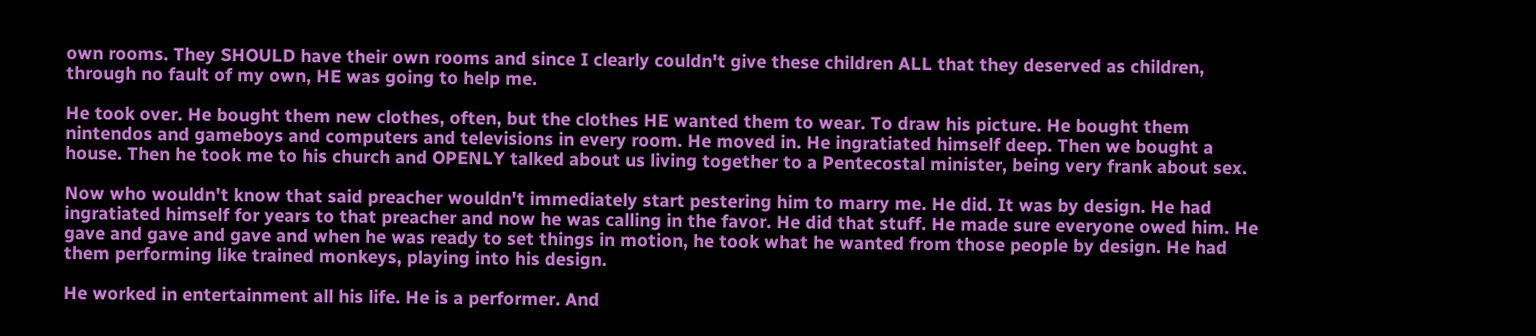own rooms. They SHOULD have their own rooms and since I clearly couldn't give these children ALL that they deserved as children, through no fault of my own, HE was going to help me.

He took over. He bought them new clothes, often, but the clothes HE wanted them to wear. To draw his picture. He bought them nintendos and gameboys and computers and televisions in every room. He moved in. He ingratiated himself deep. Then we bought a house. Then he took me to his church and OPENLY talked about us living together to a Pentecostal minister, being very frank about sex.

Now who wouldn't know that said preacher wouldn't immediately start pestering him to marry me. He did. It was by design. He had ingratiated himself for years to that preacher and now he was calling in the favor. He did that stuff. He made sure everyone owed him. He gave and gave and gave and when he was ready to set things in motion, he took what he wanted from those people by design. He had them performing like trained monkeys, playing into his design.

He worked in entertainment all his life. He is a performer. And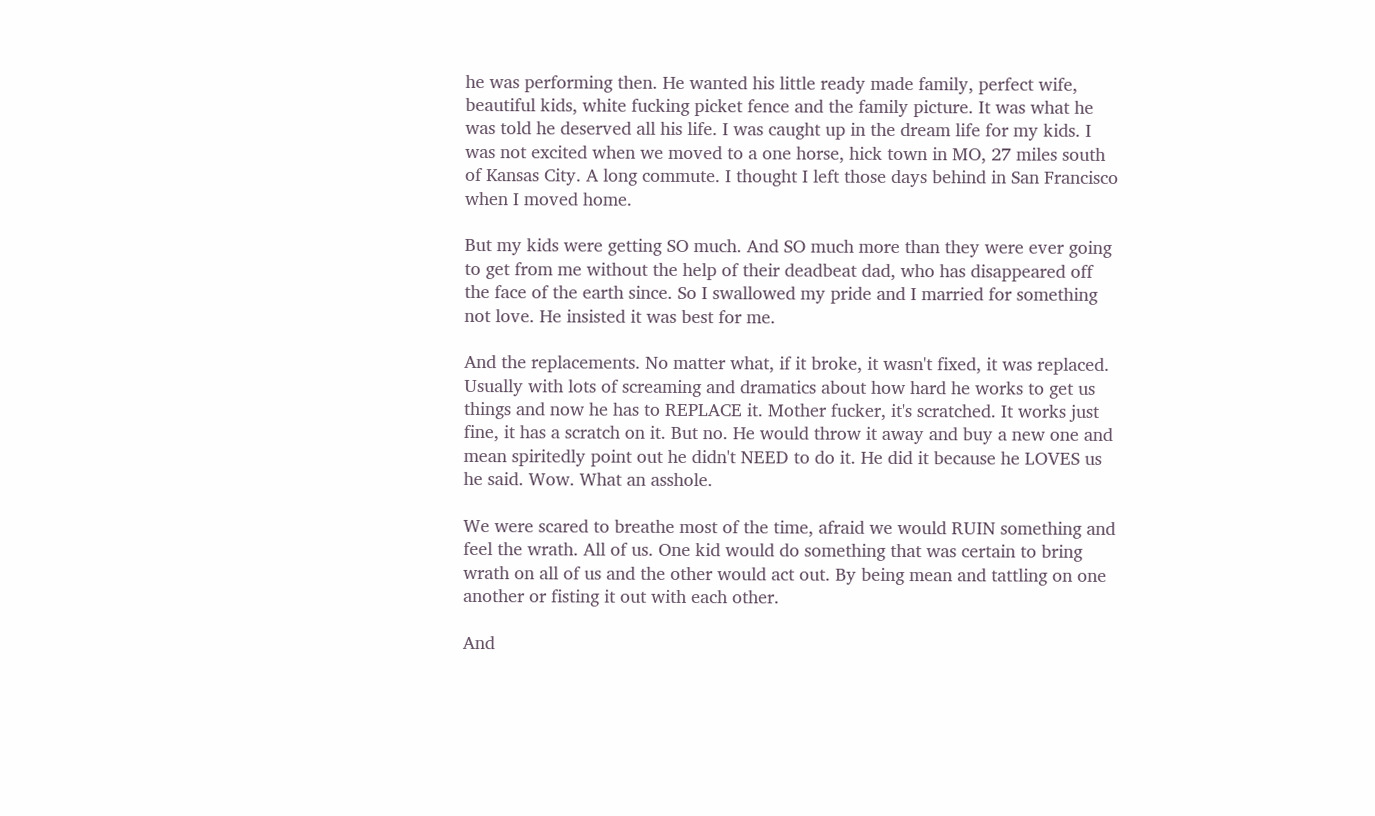he was performing then. He wanted his little ready made family, perfect wife, beautiful kids, white fucking picket fence and the family picture. It was what he was told he deserved all his life. I was caught up in the dream life for my kids. I was not excited when we moved to a one horse, hick town in MO, 27 miles south of Kansas City. A long commute. I thought I left those days behind in San Francisco when I moved home.

But my kids were getting SO much. And SO much more than they were ever going to get from me without the help of their deadbeat dad, who has disappeared off the face of the earth since. So I swallowed my pride and I married for something not love. He insisted it was best for me.

And the replacements. No matter what, if it broke, it wasn't fixed, it was replaced. Usually with lots of screaming and dramatics about how hard he works to get us things and now he has to REPLACE it. Mother fucker, it's scratched. It works just fine, it has a scratch on it. But no. He would throw it away and buy a new one and mean spiritedly point out he didn't NEED to do it. He did it because he LOVES us he said. Wow. What an asshole.

We were scared to breathe most of the time, afraid we would RUIN something and feel the wrath. All of us. One kid would do something that was certain to bring wrath on all of us and the other would act out. By being mean and tattling on one another or fisting it out with each other.

And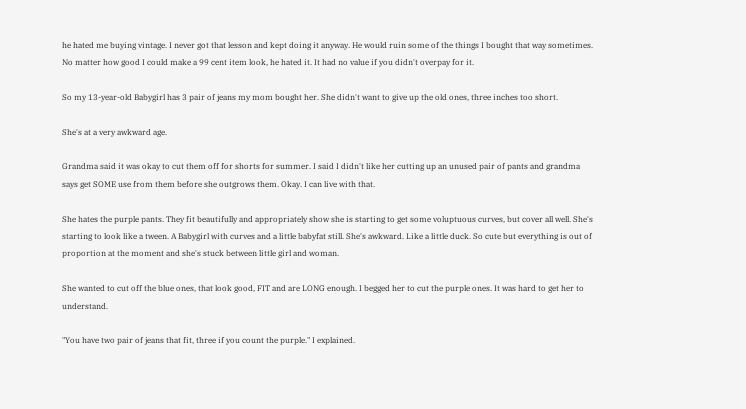he hated me buying vintage. I never got that lesson and kept doing it anyway. He would ruin some of the things I bought that way sometimes. No matter how good I could make a 99 cent item look, he hated it. It had no value if you didn't overpay for it.

So my 13-year-old Babygirl has 3 pair of jeans my mom bought her. She didn't want to give up the old ones, three inches too short.

She's at a very awkward age.

Grandma said it was okay to cut them off for shorts for summer. I said I didn't like her cutting up an unused pair of pants and grandma says get SOME use from them before she outgrows them. Okay. I can live with that.

She hates the purple pants. They fit beautifully and appropriately show she is starting to get some voluptuous curves, but cover all well. She's starting to look like a tween. A Babygirl with curves and a little babyfat still. She's awkward. Like a little duck. So cute but everything is out of proportion at the moment and she's stuck between little girl and woman.

She wanted to cut off the blue ones, that look good, FIT and are LONG enough. I begged her to cut the purple ones. It was hard to get her to understand.

"You have two pair of jeans that fit, three if you count the purple." I explained.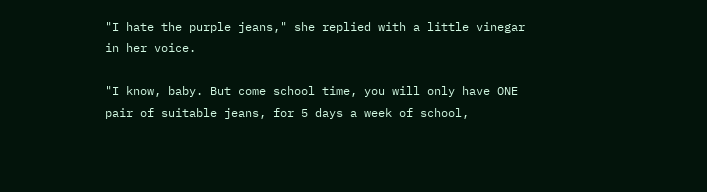"I hate the purple jeans," she replied with a little vinegar in her voice.

"I know, baby. But come school time, you will only have ONE pair of suitable jeans, for 5 days a week of school,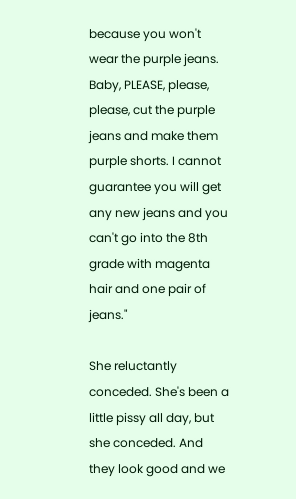because you won't wear the purple jeans. Baby, PLEASE, please, please, cut the purple jeans and make them purple shorts. I cannot guarantee you will get any new jeans and you can't go into the 8th grade with magenta hair and one pair of jeans."

She reluctantly conceded. She's been a little pissy all day, but she conceded. And they look good and we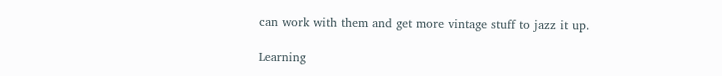can work with them and get more vintage stuff to jazz it up.

Learning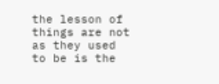the lesson of things are not as they used to be is the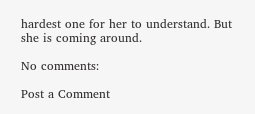hardest one for her to understand. But she is coming around.

No comments:

Post a Comment